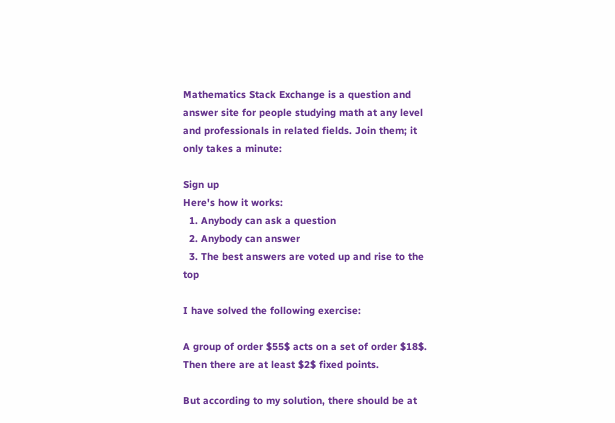Mathematics Stack Exchange is a question and answer site for people studying math at any level and professionals in related fields. Join them; it only takes a minute:

Sign up
Here's how it works:
  1. Anybody can ask a question
  2. Anybody can answer
  3. The best answers are voted up and rise to the top

I have solved the following exercise:

A group of order $55$ acts on a set of order $18$. Then there are at least $2$ fixed points.

But according to my solution, there should be at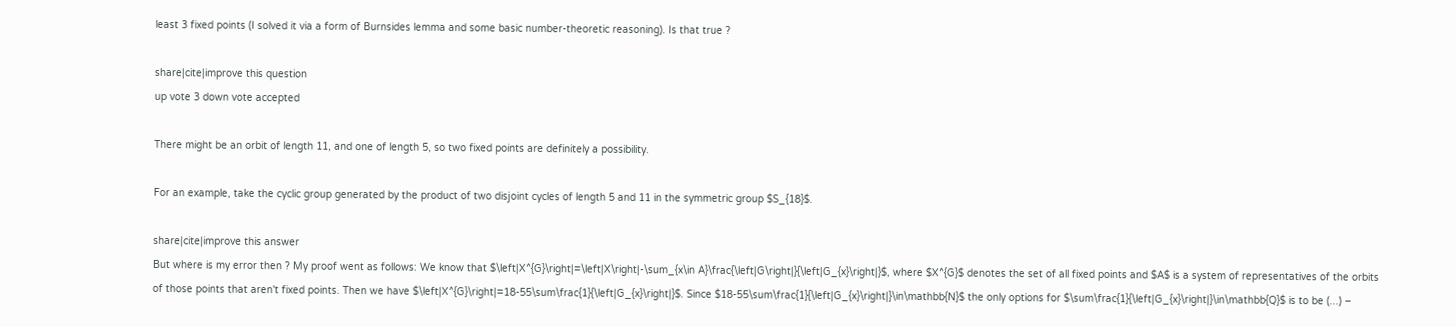least 3 fixed points (I solved it via a form of Burnsides lemma and some basic number-theoretic reasoning). Is that true ?

share|cite|improve this question
up vote 3 down vote accepted

There might be an orbit of length 11, and one of length 5, so two fixed points are definitely a possibility.

For an example, take the cyclic group generated by the product of two disjoint cycles of length 5 and 11 in the symmetric group $S_{18}$.

share|cite|improve this answer
But where is my error then ? My proof went as follows: We know that $\left|X^{G}\right|=\left|X\right|-\sum_{x\in A}\frac{\left|G\right|}{\left|G_{x}\right|}$, where $X^{G}$ denotes the set of all fixed points and $A$ is a system of representatives of the orbits of those points that aren't fixed points. Then we have $\left|X^{G}\right|=18-55\sum\frac{1}{\left|G_{x}\right|}$. Since $18-55\sum\frac{1}{\left|G_{x}\right|}\in\mathbb{N}$ the only options for $\sum\frac{1}{\left|G_{x}\right|}\in\mathbb{Q}$ is to be (...) –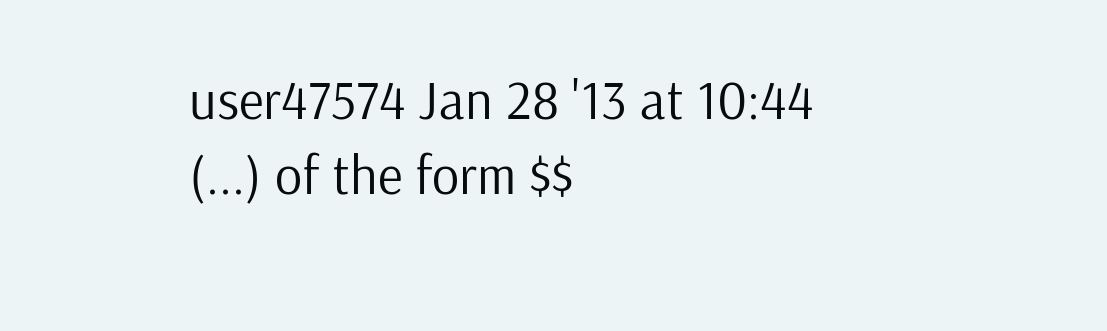user47574 Jan 28 '13 at 10:44
(...) of the form $$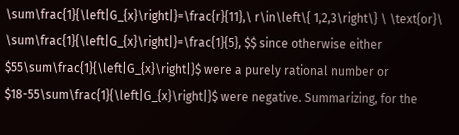\sum\frac{1}{\left|G_{x}\right|}=\frac{r}{11},\ r\in\left\{ 1,2,3\right\} \ \text{or}\ \sum\frac{1}{\left|G_{x}\right|}=\frac{1}{5}, $$ since otherwise either $55\sum\frac{1}{\left|G_{x}\right|}$ were a purely rational number or $18-55\sum\frac{1}{\left|G_{x}\right|}$ were negative. Summarizing, for the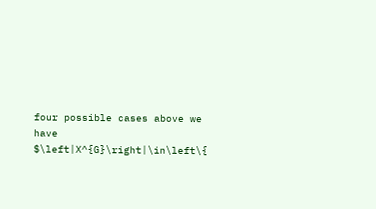four possible cases above we have $\left|X^{G}\right|\in\left\{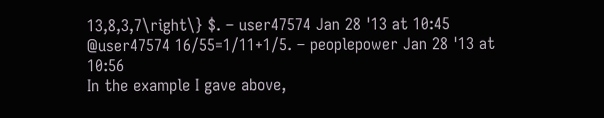13,8,3,7\right\} $. – user47574 Jan 28 '13 at 10:45
@user47574 16/55=1/11+1/5. – peoplepower Jan 28 '13 at 10:56
In the example I gave above,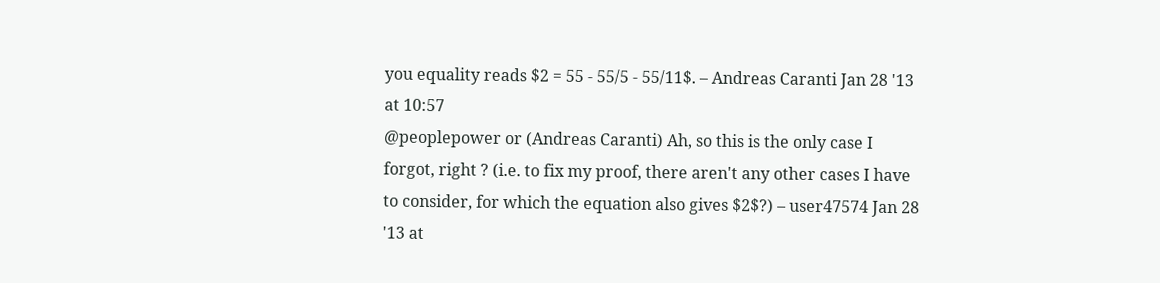you equality reads $2 = 55 - 55/5 - 55/11$. – Andreas Caranti Jan 28 '13 at 10:57
@peoplepower or (Andreas Caranti) Ah, so this is the only case I forgot, right ? (i.e. to fix my proof, there aren't any other cases I have to consider, for which the equation also gives $2$?) – user47574 Jan 28 '13 at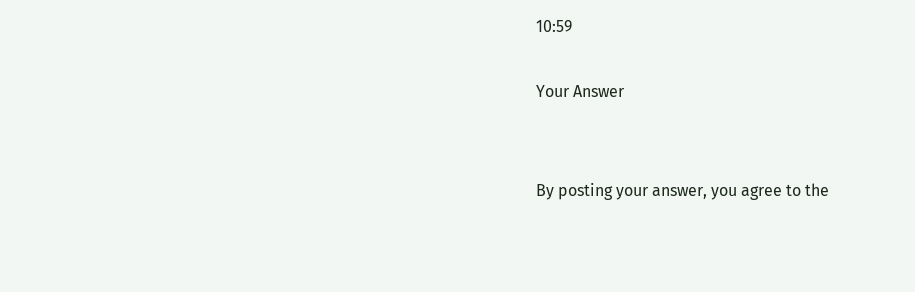10:59

Your Answer


By posting your answer, you agree to the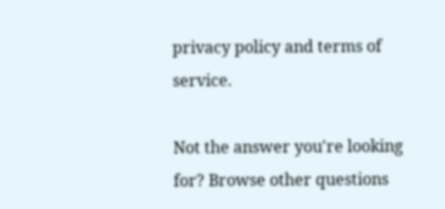privacy policy and terms of service.

Not the answer you're looking for? Browse other questions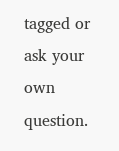tagged or ask your own question.